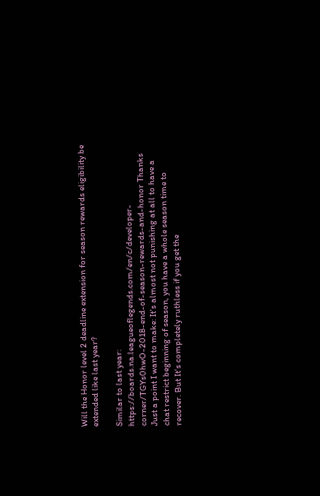Will the Honor level 2 deadline extension for season rewards eligibility be extended like last year?

Similar to last year: https://boards.na.leagueoflegends.com/en/c/developer-corner/TGYs0hwO-2018-end-of-season-rewards-and-honor Thanks Just a point I want to make: It's almost not punishing at all to have a chat restrict beginning of season, you have a whole season time to recover. But It's completely ruthless if you get the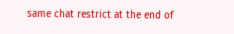same chat restrict at the end of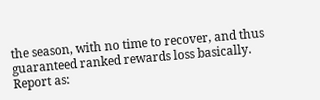the season, with no time to recover, and thus guaranteed ranked rewards loss basically.
Report as: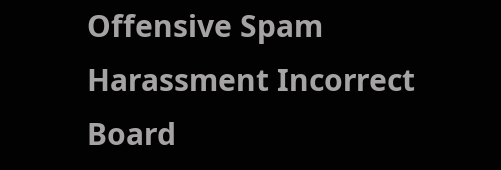Offensive Spam Harassment Incorrect Board